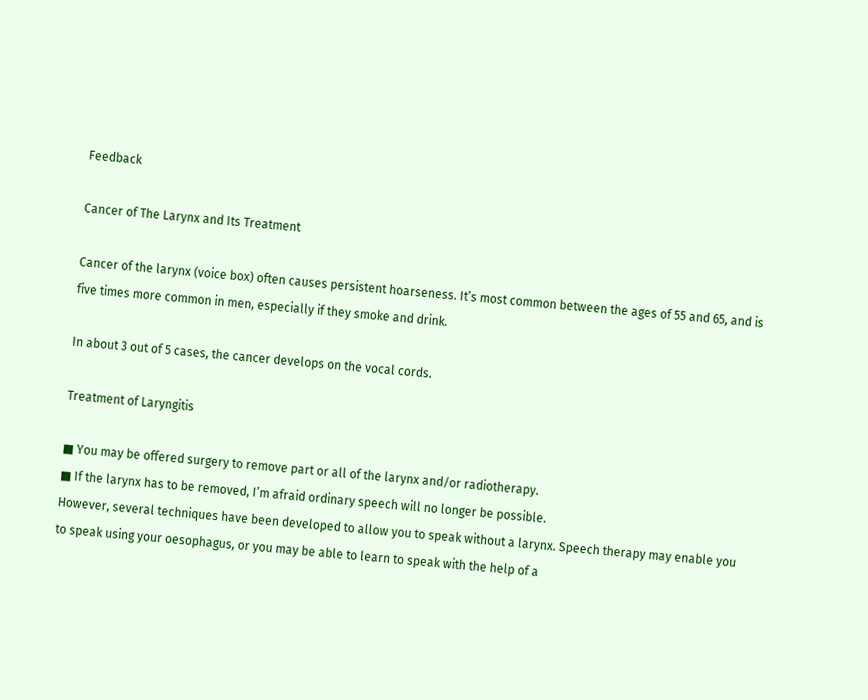Feedback

Cancer of The Larynx and Its Treatment

Cancer of the larynx (voice box) often causes persistent hoarseness. It’s most common between the ages of 55 and 65, and is five times more common in men, especially if they smoke and drink.

In about 3 out of 5 cases, the cancer develops on the vocal cords.

Treatment of Laryngitis

■ You may be offered surgery to remove part or all of the larynx and/or radiotherapy.
■ If the larynx has to be removed, I’m afraid ordinary speech will no longer be possible.
However, several techniques have been developed to allow you to speak without a larynx. Speech therapy may enable you to speak using your oesophagus, or you may be able to learn to speak with the help of a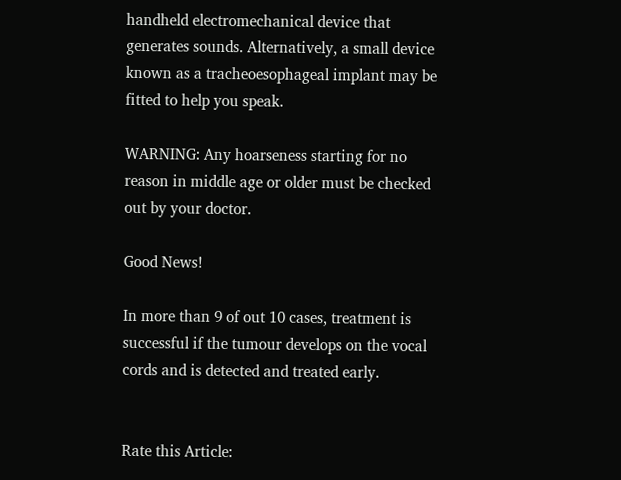handheld electromechanical device that generates sounds. Alternatively, a small device known as a tracheoesophageal implant may be fitted to help you speak.

WARNING: Any hoarseness starting for no reason in middle age or older must be checked out by your doctor.

Good News!

In more than 9 of out 10 cases, treatment is successful if the tumour develops on the vocal cords and is detected and treated early.


Rate this Article: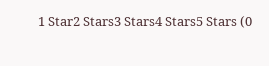1 Star2 Stars3 Stars4 Stars5 Stars (0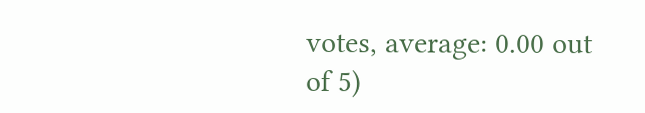votes, average: 0.00 out of 5)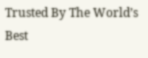Trusted By The World’s Best